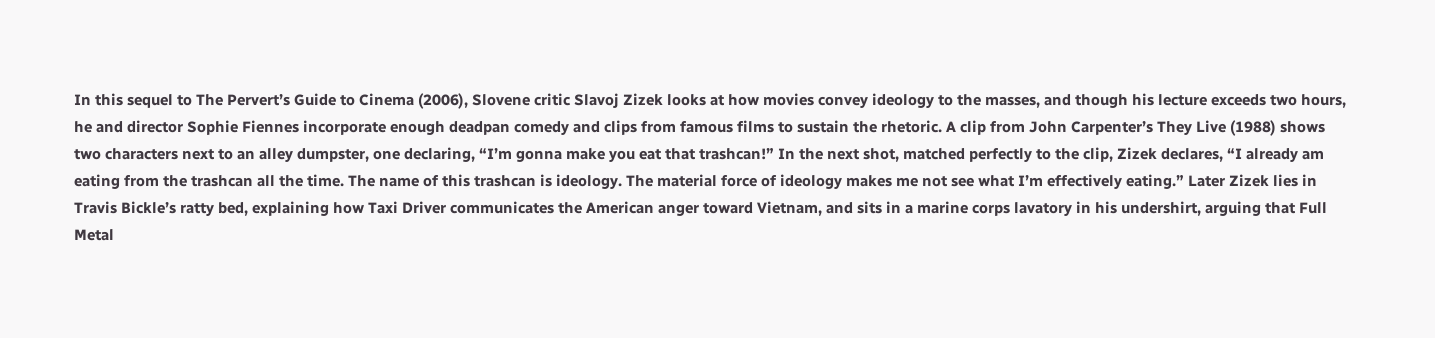In this sequel to The Pervert’s Guide to Cinema (2006), Slovene critic Slavoj Zizek looks at how movies convey ideology to the masses, and though his lecture exceeds two hours, he and director Sophie Fiennes incorporate enough deadpan comedy and clips from famous films to sustain the rhetoric. A clip from John Carpenter’s They Live (1988) shows two characters next to an alley dumpster, one declaring, “I’m gonna make you eat that trashcan!” In the next shot, matched perfectly to the clip, Zizek declares, “I already am eating from the trashcan all the time. The name of this trashcan is ideology. The material force of ideology makes me not see what I’m effectively eating.” Later Zizek lies in Travis Bickle’s ratty bed, explaining how Taxi Driver communicates the American anger toward Vietnam, and sits in a marine corps lavatory in his undershirt, arguing that Full Metal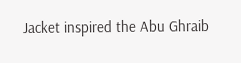Jacket inspired the Abu Ghraib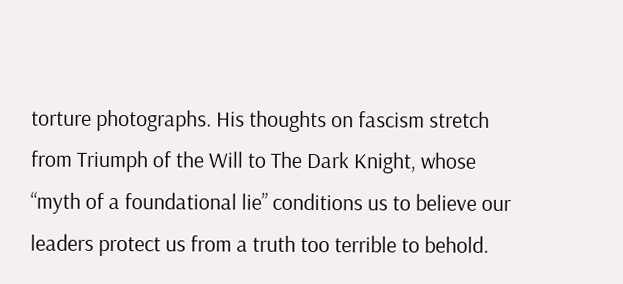torture photographs. His thoughts on fascism stretch from Triumph of the Will to The Dark Knight, whose “myth of a foundational lie” conditions us to believe our leaders protect us from a truth too terrible to behold.